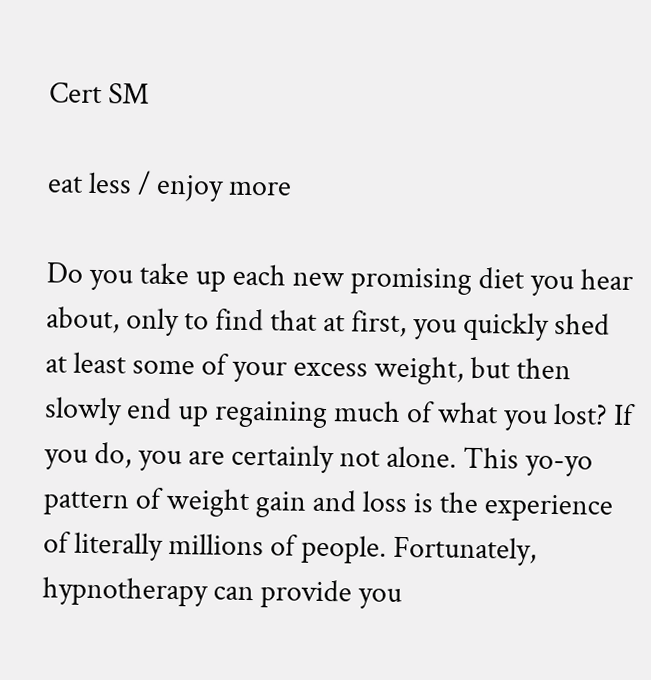Cert SM

eat less / enjoy more

Do you take up each new promising diet you hear about, only to find that at first, you quickly shed at least some of your excess weight, but then slowly end up regaining much of what you lost? If you do, you are certainly not alone. This yo-yo pattern of weight gain and loss is the experience of literally millions of people. Fortunately, hypnotherapy can provide you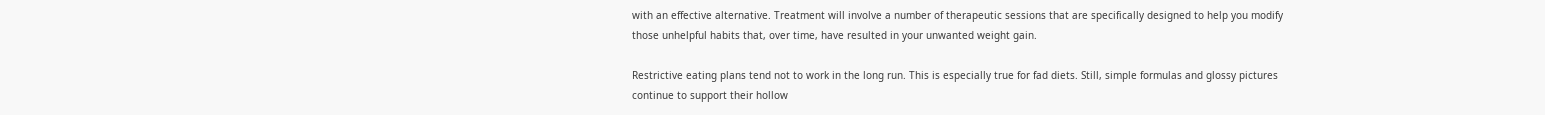with an effective alternative. Treatment will involve a number of therapeutic sessions that are specifically designed to help you modify those unhelpful habits that, over time, have resulted in your unwanted weight gain.

Restrictive eating plans tend not to work in the long run. This is especially true for fad diets. Still, simple formulas and glossy pictures continue to support their hollow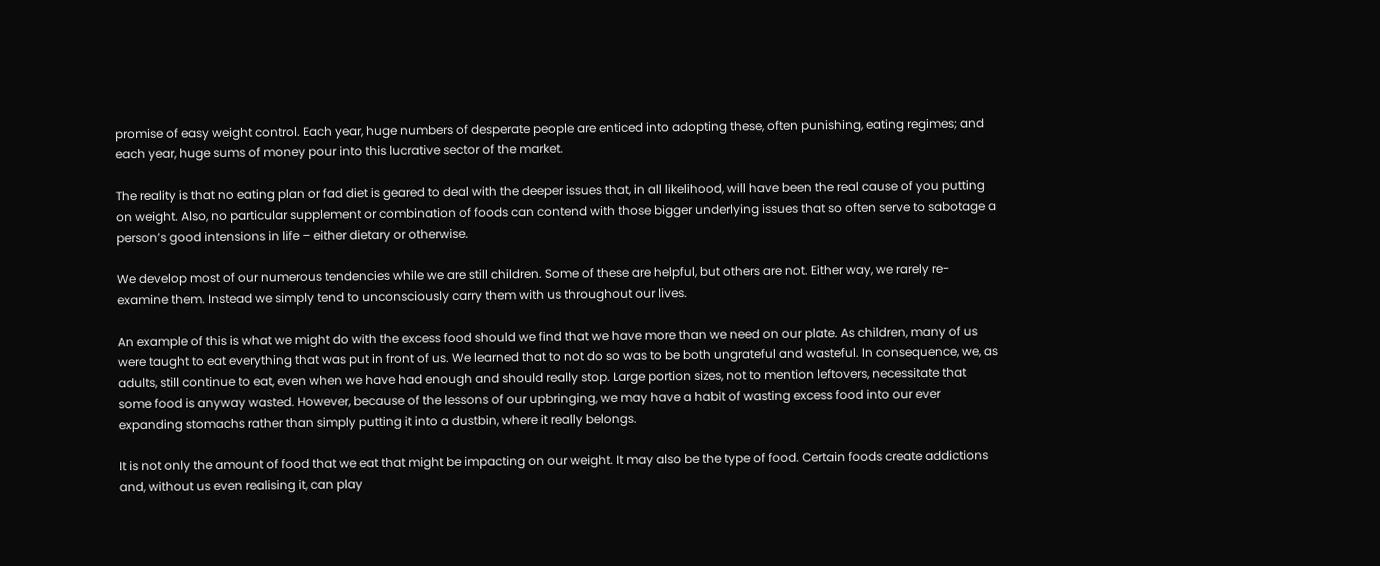promise of easy weight control. Each year, huge numbers of desperate people are enticed into adopting these, often punishing, eating regimes; and each year, huge sums of money pour into this lucrative sector of the market.

The reality is that no eating plan or fad diet is geared to deal with the deeper issues that, in all likelihood, will have been the real cause of you putting on weight. Also, no particular supplement or combination of foods can contend with those bigger underlying issues that so often serve to sabotage a person’s good intensions in life – either dietary or otherwise.

We develop most of our numerous tendencies while we are still children. Some of these are helpful, but others are not. Either way, we rarely re-examine them. Instead we simply tend to unconsciously carry them with us throughout our lives.

An example of this is what we might do with the excess food should we find that we have more than we need on our plate. As children, many of us were taught to eat everything that was put in front of us. We learned that to not do so was to be both ungrateful and wasteful. In consequence, we, as adults, still continue to eat, even when we have had enough and should really stop. Large portion sizes, not to mention leftovers, necessitate that some food is anyway wasted. However, because of the lessons of our upbringing, we may have a habit of wasting excess food into our ever expanding stomachs rather than simply putting it into a dustbin, where it really belongs.

It is not only the amount of food that we eat that might be impacting on our weight. It may also be the type of food. Certain foods create addictions and, without us even realising it, can play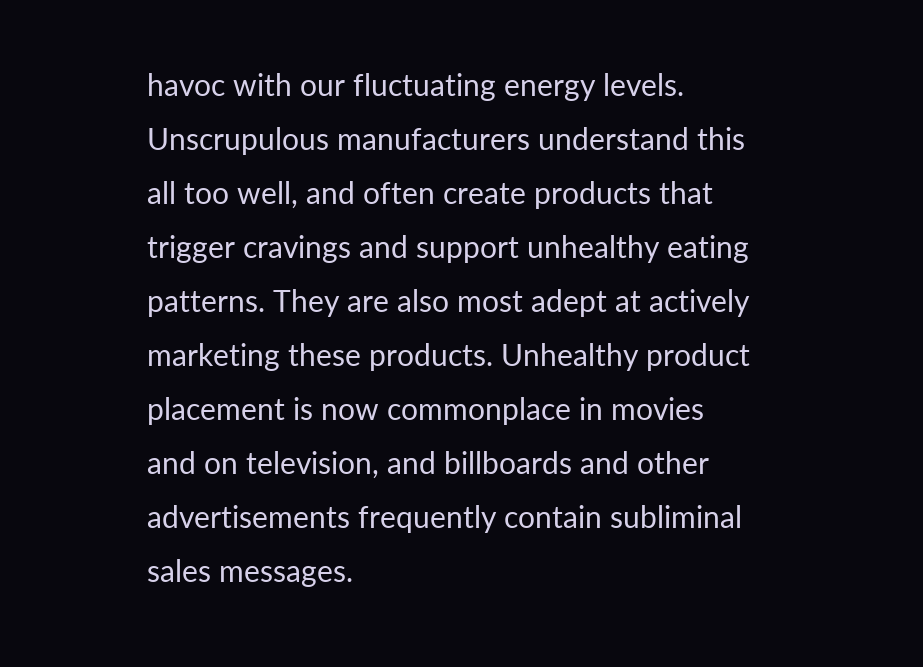havoc with our fluctuating energy levels. Unscrupulous manufacturers understand this all too well, and often create products that trigger cravings and support unhealthy eating patterns. They are also most adept at actively marketing these products. Unhealthy product placement is now commonplace in movies and on television, and billboards and other advertisements frequently contain subliminal sales messages.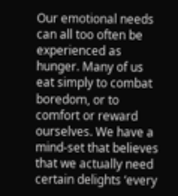Our emotional needs can all too often be experienced as hunger. Many of us eat simply to combat boredom, or to comfort or reward ourselves. We have a mind-set that believes that we actually need certain delights ‘every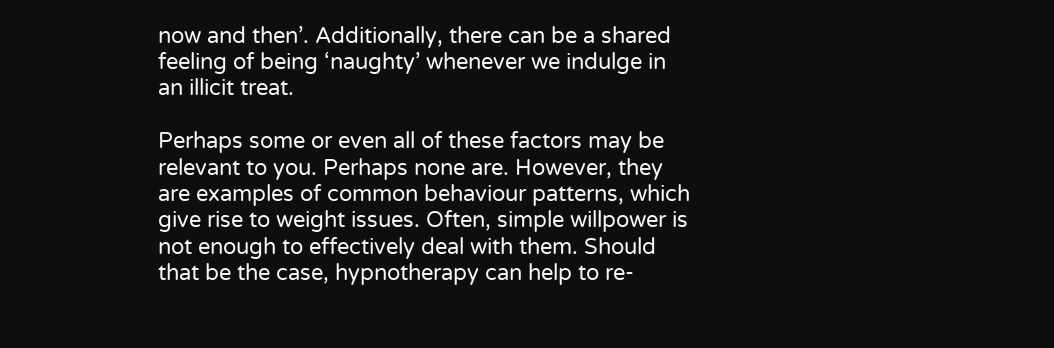now and then’. Additionally, there can be a shared feeling of being ‘naughty’ whenever we indulge in an illicit treat.

Perhaps some or even all of these factors may be relevant to you. Perhaps none are. However, they are examples of common behaviour patterns, which give rise to weight issues. Often, simple willpower is not enough to effectively deal with them. Should that be the case, hypnotherapy can help to re-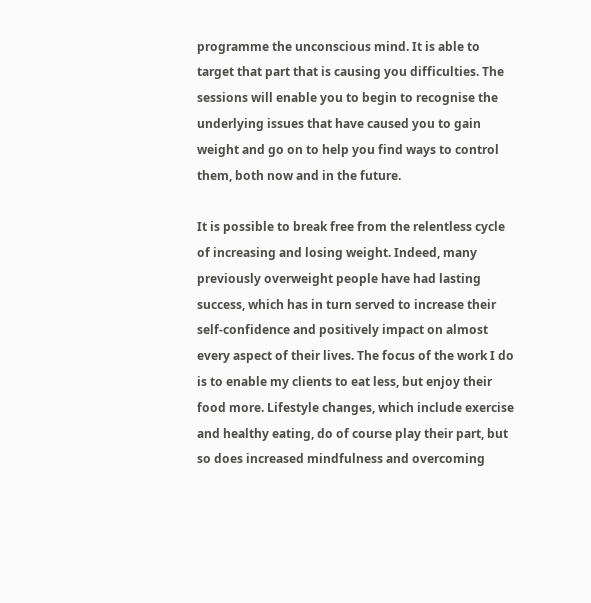programme the unconscious mind. It is able to target that part that is causing you difficulties. The sessions will enable you to begin to recognise the underlying issues that have caused you to gain weight and go on to help you find ways to control them, both now and in the future.

It is possible to break free from the relentless cycle of increasing and losing weight. Indeed, many previously overweight people have had lasting success, which has in turn served to increase their self-confidence and positively impact on almost every aspect of their lives. The focus of the work I do is to enable my clients to eat less, but enjoy their food more. Lifestyle changes, which include exercise and healthy eating, do of course play their part, but so does increased mindfulness and overcoming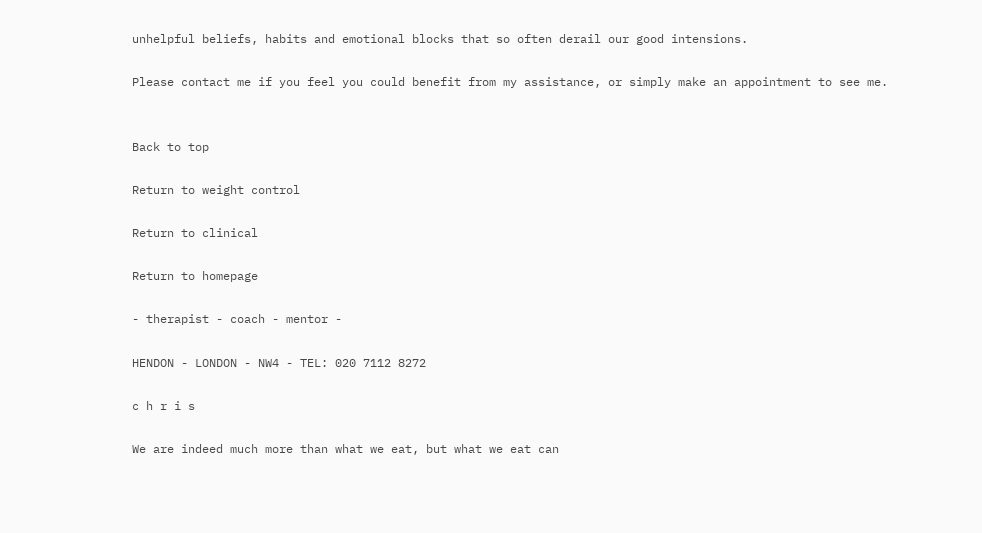unhelpful beliefs, habits and emotional blocks that so often derail our good intensions.

Please contact me if you feel you could benefit from my assistance, or simply make an appointment to see me.


Back to top

Return to weight control

Return to clinical

Return to homepage

- therapist - coach - mentor -

HENDON - LONDON - NW4 - TEL: 020 7112 8272

c h r i s

We are indeed much more than what we eat, but what we eat can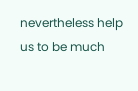nevertheless help us to be much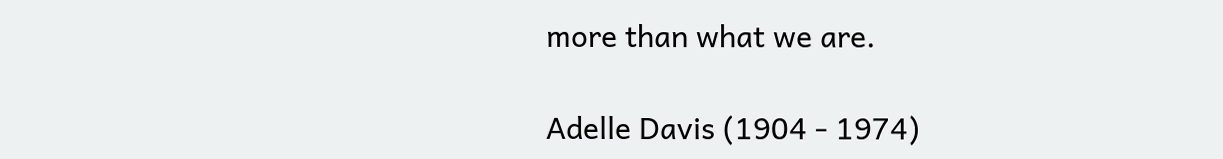more than what we are.

Adelle Davis (1904 - 1974)